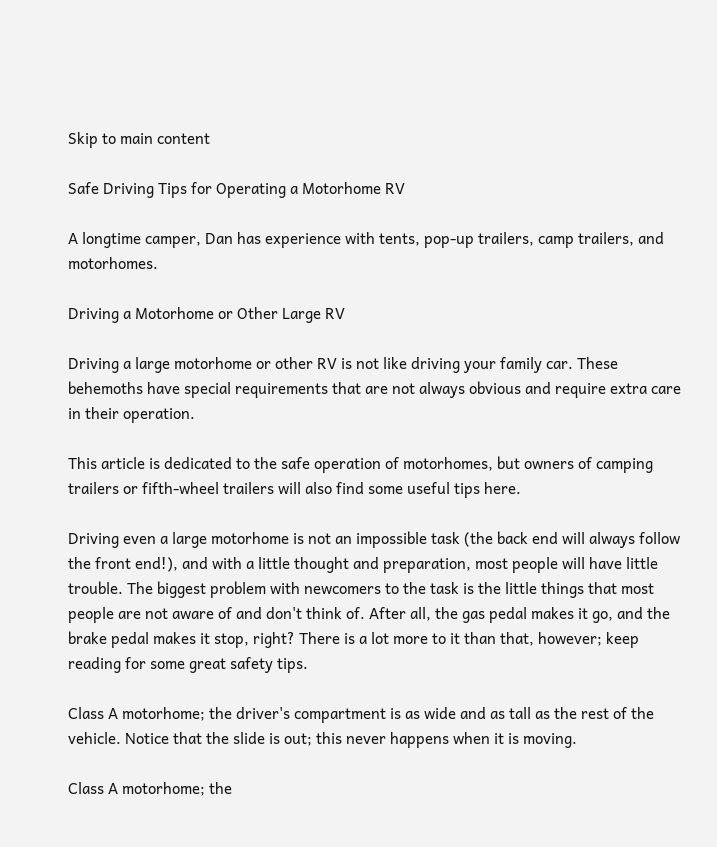Skip to main content

Safe Driving Tips for Operating a Motorhome RV

A longtime camper, Dan has experience with tents, pop-up trailers, camp trailers, and motorhomes.

Driving a Motorhome or Other Large RV

Driving a large motorhome or other RV is not like driving your family car. These behemoths have special requirements that are not always obvious and require extra care in their operation.

This article is dedicated to the safe operation of motorhomes, but owners of camping trailers or fifth-wheel trailers will also find some useful tips here.

Driving even a large motorhome is not an impossible task (the back end will always follow the front end!), and with a little thought and preparation, most people will have little trouble. The biggest problem with newcomers to the task is the little things that most people are not aware of and don't think of. After all, the gas pedal makes it go, and the brake pedal makes it stop, right? There is a lot more to it than that, however; keep reading for some great safety tips.

Class A motorhome; the driver's compartment is as wide and as tall as the rest of the vehicle. Notice that the slide is out; this never happens when it is moving.

Class A motorhome; the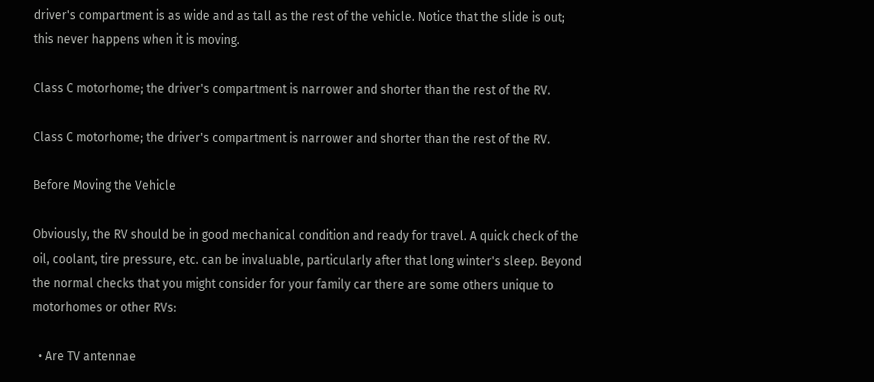driver's compartment is as wide and as tall as the rest of the vehicle. Notice that the slide is out; this never happens when it is moving.

Class C motorhome; the driver's compartment is narrower and shorter than the rest of the RV.

Class C motorhome; the driver's compartment is narrower and shorter than the rest of the RV.

Before Moving the Vehicle

Obviously, the RV should be in good mechanical condition and ready for travel. A quick check of the oil, coolant, tire pressure, etc. can be invaluable, particularly after that long winter's sleep. Beyond the normal checks that you might consider for your family car there are some others unique to motorhomes or other RVs:

  • Are TV antennae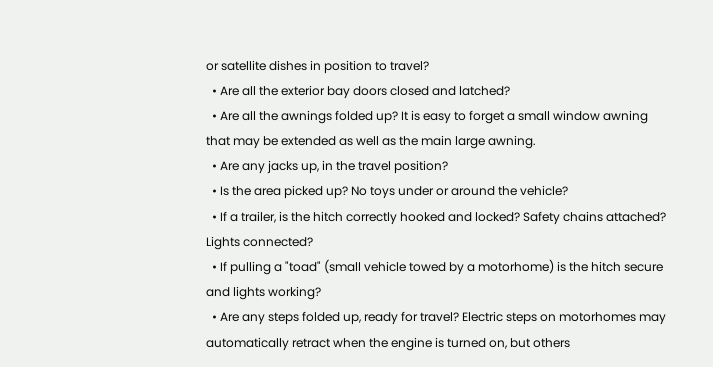or satellite dishes in position to travel?
  • Are all the exterior bay doors closed and latched?
  • Are all the awnings folded up? It is easy to forget a small window awning that may be extended as well as the main large awning.
  • Are any jacks up, in the travel position?
  • Is the area picked up? No toys under or around the vehicle?
  • If a trailer, is the hitch correctly hooked and locked? Safety chains attached? Lights connected?
  • If pulling a "toad" (small vehicle towed by a motorhome) is the hitch secure and lights working?
  • Are any steps folded up, ready for travel? Electric steps on motorhomes may automatically retract when the engine is turned on, but others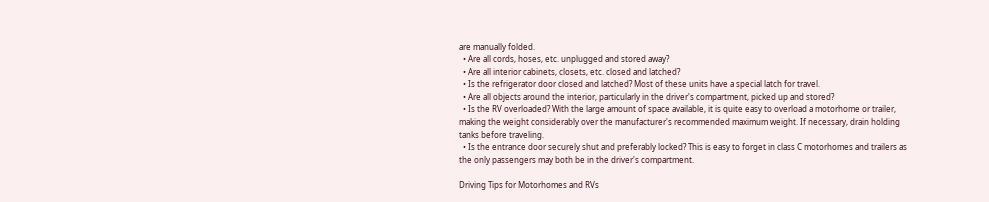are manually folded.
  • Are all cords, hoses, etc. unplugged and stored away?
  • Are all interior cabinets, closets, etc. closed and latched?
  • Is the refrigerator door closed and latched? Most of these units have a special latch for travel.
  • Are all objects around the interior, particularly in the driver's compartment, picked up and stored?
  • Is the RV overloaded? With the large amount of space available, it is quite easy to overload a motorhome or trailer, making the weight considerably over the manufacturer's recommended maximum weight. If necessary, drain holding tanks before traveling.
  • Is the entrance door securely shut and preferably locked? This is easy to forget in class C motorhomes and trailers as the only passengers may both be in the driver's compartment.

Driving Tips for Motorhomes and RVs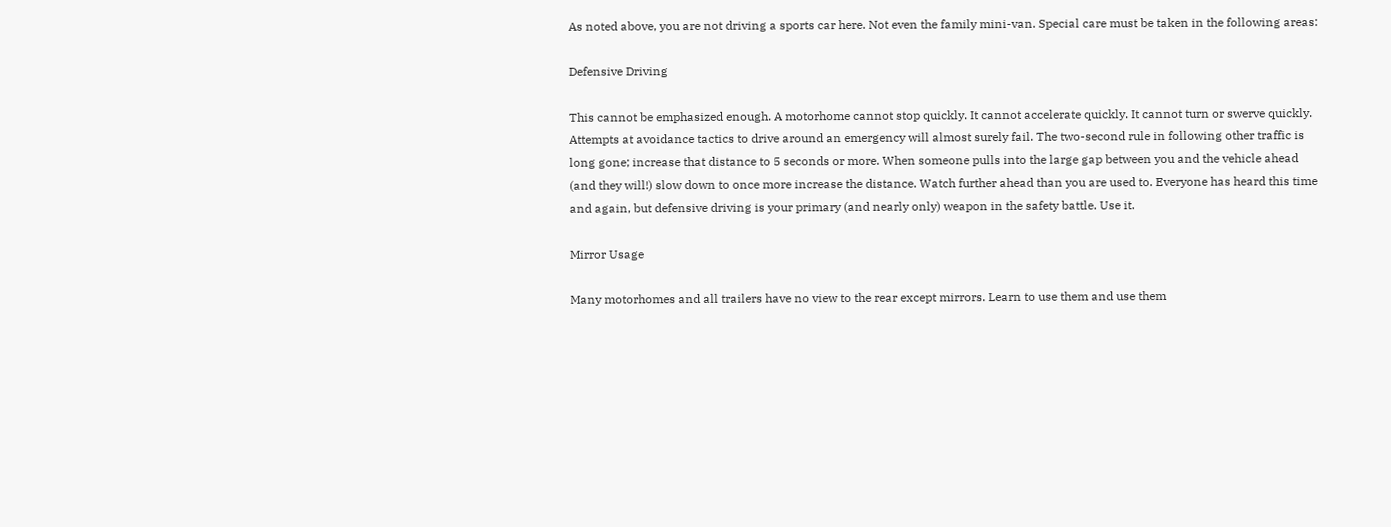As noted above, you are not driving a sports car here. Not even the family mini-van. Special care must be taken in the following areas:

Defensive Driving

This cannot be emphasized enough. A motorhome cannot stop quickly. It cannot accelerate quickly. It cannot turn or swerve quickly. Attempts at avoidance tactics to drive around an emergency will almost surely fail. The two-second rule in following other traffic is long gone; increase that distance to 5 seconds or more. When someone pulls into the large gap between you and the vehicle ahead (and they will!) slow down to once more increase the distance. Watch further ahead than you are used to. Everyone has heard this time and again, but defensive driving is your primary (and nearly only) weapon in the safety battle. Use it.

Mirror Usage

Many motorhomes and all trailers have no view to the rear except mirrors. Learn to use them and use them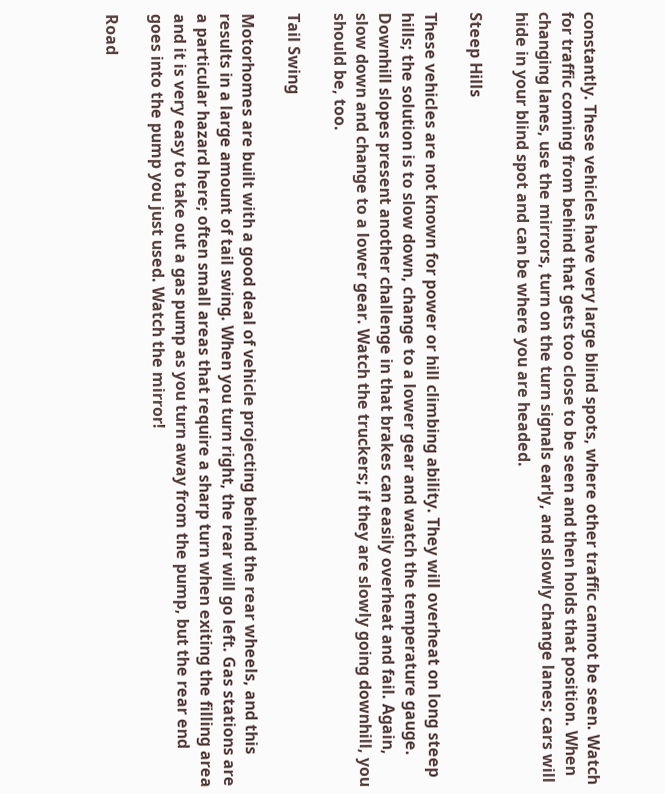constantly. These vehicles have very large blind spots, where other traffic cannot be seen. Watch for traffic coming from behind that gets too close to be seen and then holds that position. When changing lanes, use the mirrors, turn on the turn signals early, and slowly change lanes; cars will hide in your blind spot and can be where you are headed.

Steep Hills

These vehicles are not known for power or hill climbing ability. They will overheat on long steep hills; the solution is to slow down, change to a lower gear and watch the temperature gauge. Downhill slopes present another challenge in that brakes can easily overheat and fail. Again, slow down and change to a lower gear. Watch the truckers; if they are slowly going downhill, you should be, too.

Tail Swing

Motorhomes are built with a good deal of vehicle projecting behind the rear wheels, and this results in a large amount of tail swing. When you turn right, the rear will go left. Gas stations are a particular hazard here; often small areas that require a sharp turn when exiting the filling area and it is very easy to take out a gas pump as you turn away from the pump, but the rear end goes into the pump you just used. Watch the mirror!

Road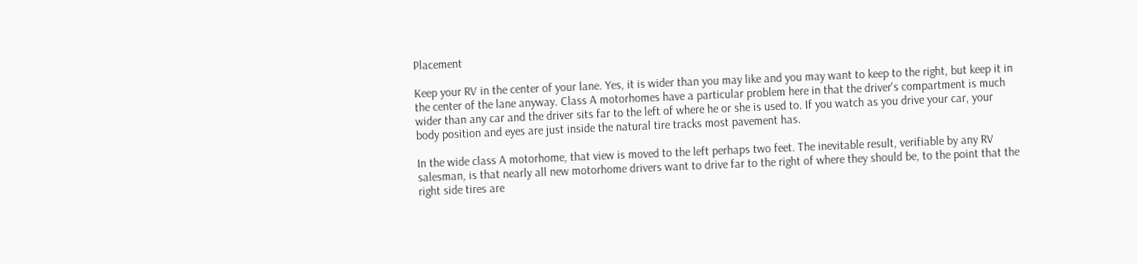Placement

Keep your RV in the center of your lane. Yes, it is wider than you may like and you may want to keep to the right, but keep it in the center of the lane anyway. Class A motorhomes have a particular problem here in that the driver's compartment is much wider than any car and the driver sits far to the left of where he or she is used to. If you watch as you drive your car, your body position and eyes are just inside the natural tire tracks most pavement has.

In the wide class A motorhome, that view is moved to the left perhaps two feet. The inevitable result, verifiable by any RV salesman, is that nearly all new motorhome drivers want to drive far to the right of where they should be, to the point that the right side tires are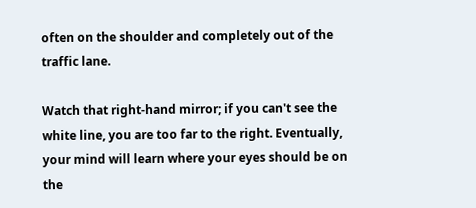often on the shoulder and completely out of the traffic lane.

Watch that right-hand mirror; if you can't see the white line, you are too far to the right. Eventually, your mind will learn where your eyes should be on the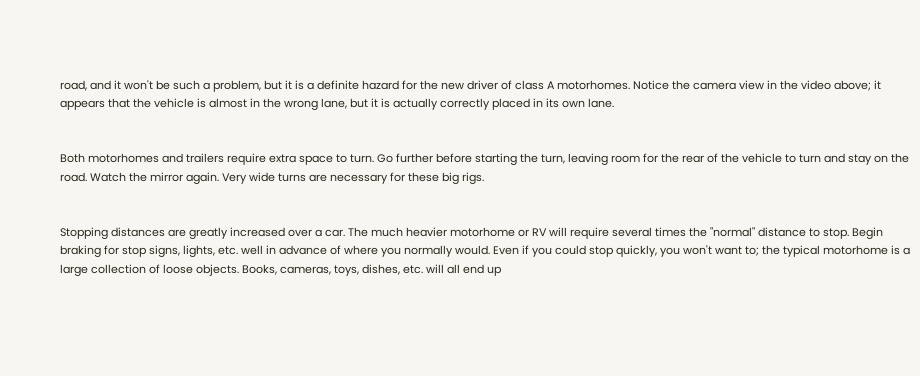road, and it won't be such a problem, but it is a definite hazard for the new driver of class A motorhomes. Notice the camera view in the video above; it appears that the vehicle is almost in the wrong lane, but it is actually correctly placed in its own lane.


Both motorhomes and trailers require extra space to turn. Go further before starting the turn, leaving room for the rear of the vehicle to turn and stay on the road. Watch the mirror again. Very wide turns are necessary for these big rigs.


Stopping distances are greatly increased over a car. The much heavier motorhome or RV will require several times the "normal" distance to stop. Begin braking for stop signs, lights, etc. well in advance of where you normally would. Even if you could stop quickly, you won't want to; the typical motorhome is a large collection of loose objects. Books, cameras, toys, dishes, etc. will all end up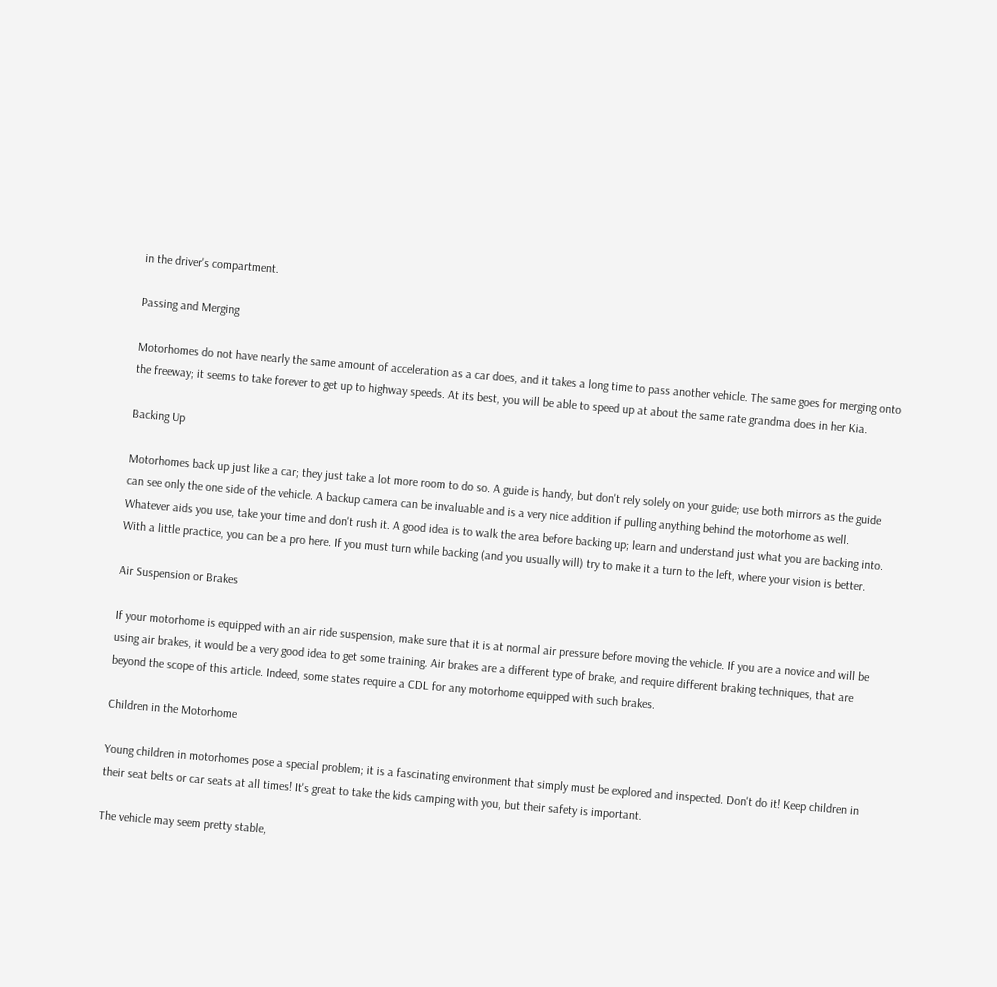in the driver's compartment.

Passing and Merging

Motorhomes do not have nearly the same amount of acceleration as a car does, and it takes a long time to pass another vehicle. The same goes for merging onto the freeway; it seems to take forever to get up to highway speeds. At its best, you will be able to speed up at about the same rate grandma does in her Kia.

Backing Up

Motorhomes back up just like a car; they just take a lot more room to do so. A guide is handy, but don't rely solely on your guide; use both mirrors as the guide can see only the one side of the vehicle. A backup camera can be invaluable and is a very nice addition if pulling anything behind the motorhome as well. Whatever aids you use, take your time and don't rush it. A good idea is to walk the area before backing up; learn and understand just what you are backing into. With a little practice, you can be a pro here. If you must turn while backing (and you usually will) try to make it a turn to the left, where your vision is better.

Air Suspension or Brakes

If your motorhome is equipped with an air ride suspension, make sure that it is at normal air pressure before moving the vehicle. If you are a novice and will be using air brakes, it would be a very good idea to get some training. Air brakes are a different type of brake, and require different braking techniques, that are beyond the scope of this article. Indeed, some states require a CDL for any motorhome equipped with such brakes.

Children in the Motorhome

Young children in motorhomes pose a special problem; it is a fascinating environment that simply must be explored and inspected. Don't do it! Keep children in their seat belts or car seats at all times! It's great to take the kids camping with you, but their safety is important.

The vehicle may seem pretty stable,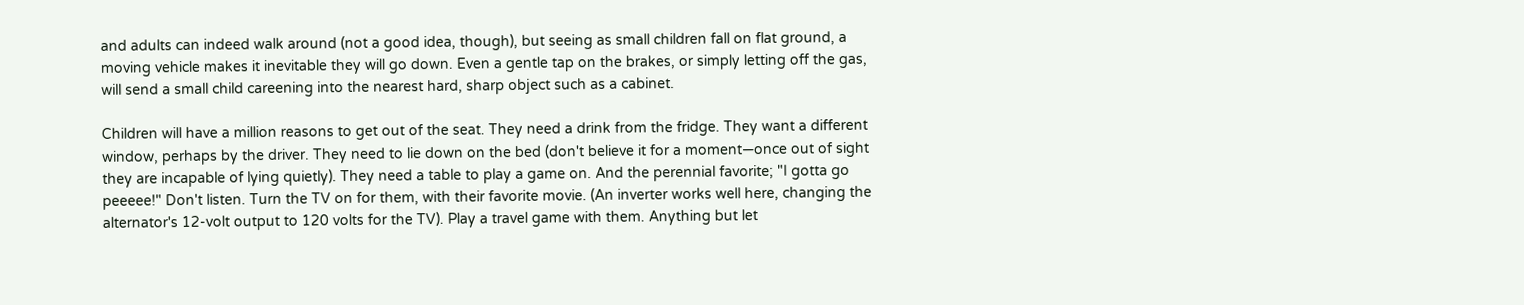and adults can indeed walk around (not a good idea, though), but seeing as small children fall on flat ground, a moving vehicle makes it inevitable they will go down. Even a gentle tap on the brakes, or simply letting off the gas, will send a small child careening into the nearest hard, sharp object such as a cabinet.

Children will have a million reasons to get out of the seat. They need a drink from the fridge. They want a different window, perhaps by the driver. They need to lie down on the bed (don't believe it for a moment—once out of sight they are incapable of lying quietly). They need a table to play a game on. And the perennial favorite; "I gotta go peeeee!" Don't listen. Turn the TV on for them, with their favorite movie. (An inverter works well here, changing the alternator's 12-volt output to 120 volts for the TV). Play a travel game with them. Anything but let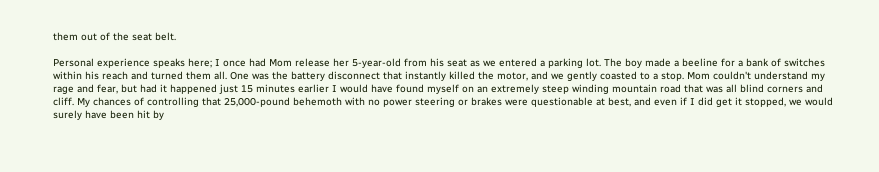them out of the seat belt.

Personal experience speaks here; I once had Mom release her 5-year-old from his seat as we entered a parking lot. The boy made a beeline for a bank of switches within his reach and turned them all. One was the battery disconnect that instantly killed the motor, and we gently coasted to a stop. Mom couldn't understand my rage and fear, but had it happened just 15 minutes earlier I would have found myself on an extremely steep winding mountain road that was all blind corners and cliff. My chances of controlling that 25,000-pound behemoth with no power steering or brakes were questionable at best, and even if I did get it stopped, we would surely have been hit by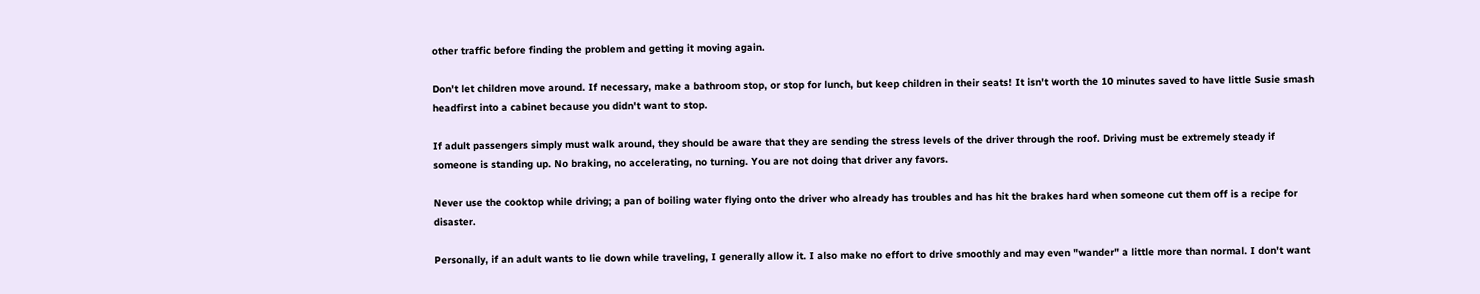other traffic before finding the problem and getting it moving again.

Don't let children move around. If necessary, make a bathroom stop, or stop for lunch, but keep children in their seats! It isn't worth the 10 minutes saved to have little Susie smash headfirst into a cabinet because you didn't want to stop.

If adult passengers simply must walk around, they should be aware that they are sending the stress levels of the driver through the roof. Driving must be extremely steady if someone is standing up. No braking, no accelerating, no turning. You are not doing that driver any favors.

Never use the cooktop while driving; a pan of boiling water flying onto the driver who already has troubles and has hit the brakes hard when someone cut them off is a recipe for disaster.

Personally, if an adult wants to lie down while traveling, I generally allow it. I also make no effort to drive smoothly and may even "wander" a little more than normal. I don't want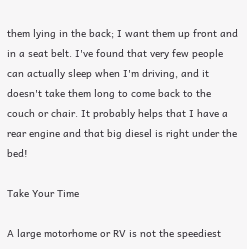them lying in the back; I want them up front and in a seat belt. I've found that very few people can actually sleep when I'm driving, and it doesn't take them long to come back to the couch or chair. It probably helps that I have a rear engine and that big diesel is right under the bed!

Take Your Time

A large motorhome or RV is not the speediest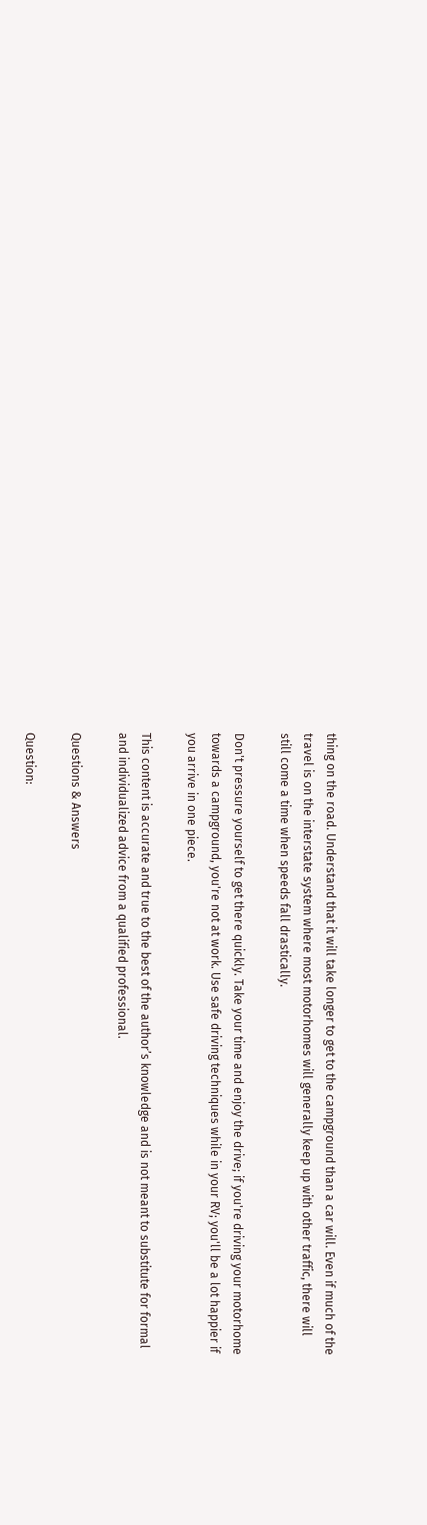thing on the road. Understand that it will take longer to get to the campground than a car will. Even if much of the travel is on the interstate system where most motorhomes will generally keep up with other traffic, there will still come a time when speeds fall drastically.

Don't pressure yourself to get there quickly. Take your time and enjoy the drive; if you're driving your motorhome towards a campground, you're not at work. Use safe driving techniques while in your RV; you'll be a lot happier if you arrive in one piece.

This content is accurate and true to the best of the author’s knowledge and is not meant to substitute for formal and individualized advice from a qualified professional.

Questions & Answers

Question: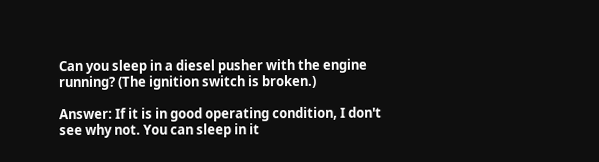Can you sleep in a diesel pusher with the engine running? (The ignition switch is broken.)

Answer: If it is in good operating condition, I don't see why not. You can sleep in it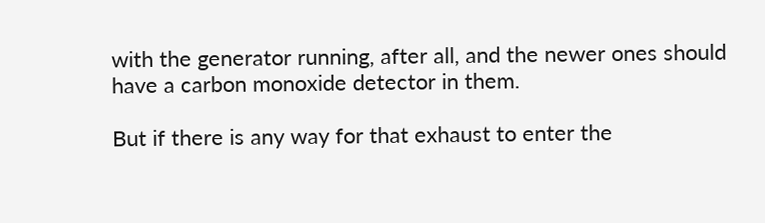with the generator running, after all, and the newer ones should have a carbon monoxide detector in them.

But if there is any way for that exhaust to enter the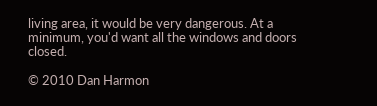living area, it would be very dangerous. At a minimum, you'd want all the windows and doors closed.

© 2010 Dan Harmon